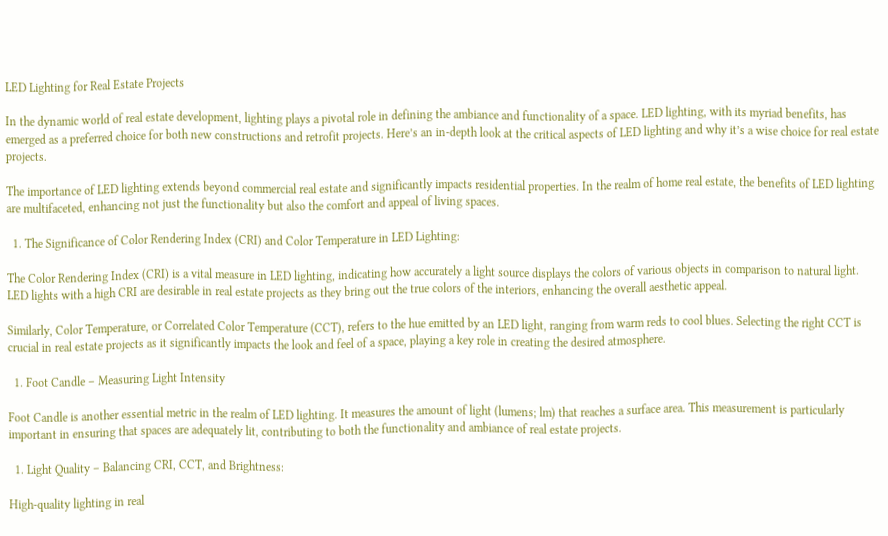LED Lighting for Real Estate Projects

In the dynamic world of real estate development, lighting plays a pivotal role in defining the ambiance and functionality of a space. LED lighting, with its myriad benefits, has emerged as a preferred choice for both new constructions and retrofit projects. Here’s an in-depth look at the critical aspects of LED lighting and why it’s a wise choice for real estate projects.

The importance of LED lighting extends beyond commercial real estate and significantly impacts residential properties. In the realm of home real estate, the benefits of LED lighting are multifaceted, enhancing not just the functionality but also the comfort and appeal of living spaces.

  1. The Significance of Color Rendering Index (CRI) and Color Temperature in LED Lighting:

The Color Rendering Index (CRI) is a vital measure in LED lighting, indicating how accurately a light source displays the colors of various objects in comparison to natural light. LED lights with a high CRI are desirable in real estate projects as they bring out the true colors of the interiors, enhancing the overall aesthetic appeal.

Similarly, Color Temperature, or Correlated Color Temperature (CCT), refers to the hue emitted by an LED light, ranging from warm reds to cool blues. Selecting the right CCT is crucial in real estate projects as it significantly impacts the look and feel of a space, playing a key role in creating the desired atmosphere.

  1. Foot Candle – Measuring Light Intensity

Foot Candle is another essential metric in the realm of LED lighting. It measures the amount of light (lumens; lm) that reaches a surface area. This measurement is particularly important in ensuring that spaces are adequately lit, contributing to both the functionality and ambiance of real estate projects.

  1. Light Quality – Balancing CRI, CCT, and Brightness:

High-quality lighting in real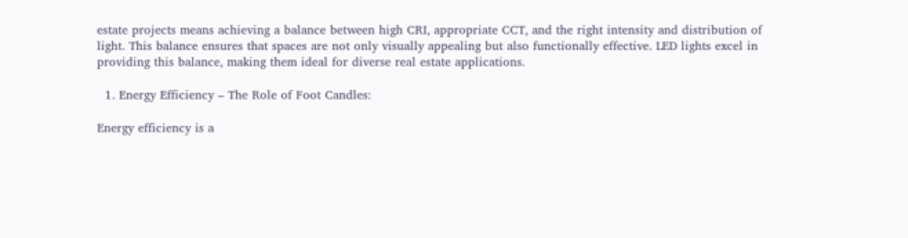estate projects means achieving a balance between high CRI, appropriate CCT, and the right intensity and distribution of light. This balance ensures that spaces are not only visually appealing but also functionally effective. LED lights excel in providing this balance, making them ideal for diverse real estate applications.

  1. Energy Efficiency – The Role of Foot Candles:

Energy efficiency is a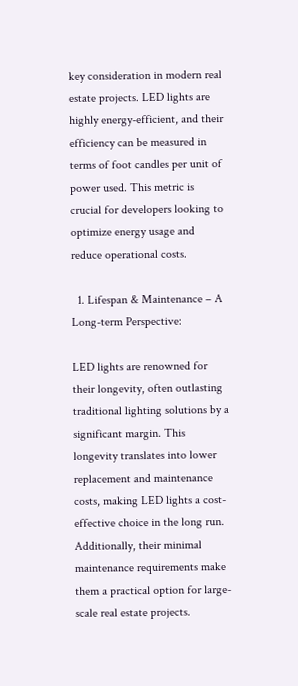key consideration in modern real estate projects. LED lights are highly energy-efficient, and their efficiency can be measured in terms of foot candles per unit of power used. This metric is crucial for developers looking to optimize energy usage and reduce operational costs.

  1. Lifespan & Maintenance – A Long-term Perspective:

LED lights are renowned for their longevity, often outlasting traditional lighting solutions by a significant margin. This longevity translates into lower replacement and maintenance costs, making LED lights a cost-effective choice in the long run. Additionally, their minimal maintenance requirements make them a practical option for large-scale real estate projects.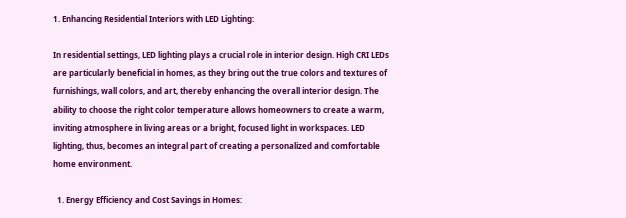1. Enhancing Residential Interiors with LED Lighting:

In residential settings, LED lighting plays a crucial role in interior design. High CRI LEDs are particularly beneficial in homes, as they bring out the true colors and textures of furnishings, wall colors, and art, thereby enhancing the overall interior design. The ability to choose the right color temperature allows homeowners to create a warm, inviting atmosphere in living areas or a bright, focused light in workspaces. LED lighting, thus, becomes an integral part of creating a personalized and comfortable home environment.

  1. Energy Efficiency and Cost Savings in Homes: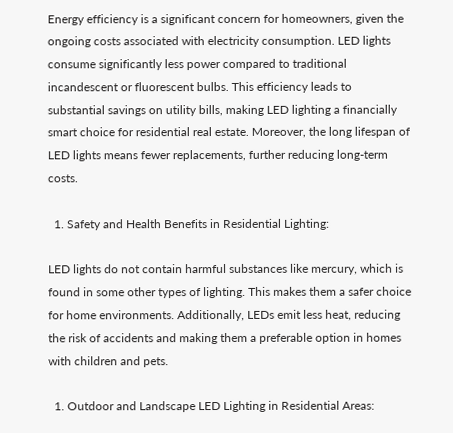Energy efficiency is a significant concern for homeowners, given the ongoing costs associated with electricity consumption. LED lights consume significantly less power compared to traditional incandescent or fluorescent bulbs. This efficiency leads to substantial savings on utility bills, making LED lighting a financially smart choice for residential real estate. Moreover, the long lifespan of LED lights means fewer replacements, further reducing long-term costs.

  1. Safety and Health Benefits in Residential Lighting:

LED lights do not contain harmful substances like mercury, which is found in some other types of lighting. This makes them a safer choice for home environments. Additionally, LEDs emit less heat, reducing the risk of accidents and making them a preferable option in homes with children and pets.

  1. Outdoor and Landscape LED Lighting in Residential Areas: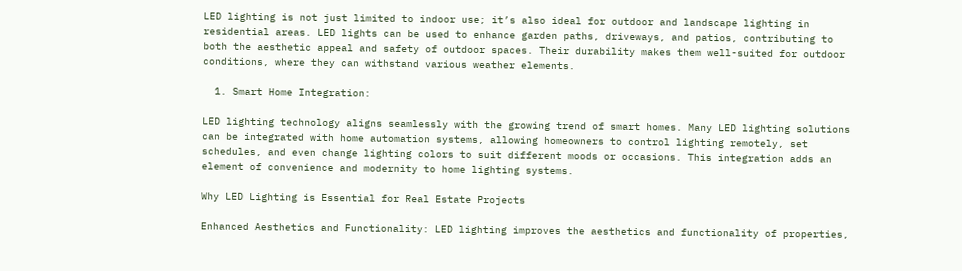LED lighting is not just limited to indoor use; it’s also ideal for outdoor and landscape lighting in residential areas. LED lights can be used to enhance garden paths, driveways, and patios, contributing to both the aesthetic appeal and safety of outdoor spaces. Their durability makes them well-suited for outdoor conditions, where they can withstand various weather elements.

  1. Smart Home Integration:

LED lighting technology aligns seamlessly with the growing trend of smart homes. Many LED lighting solutions can be integrated with home automation systems, allowing homeowners to control lighting remotely, set schedules, and even change lighting colors to suit different moods or occasions. This integration adds an element of convenience and modernity to home lighting systems.

Why LED Lighting is Essential for Real Estate Projects

Enhanced Aesthetics and Functionality: LED lighting improves the aesthetics and functionality of properties,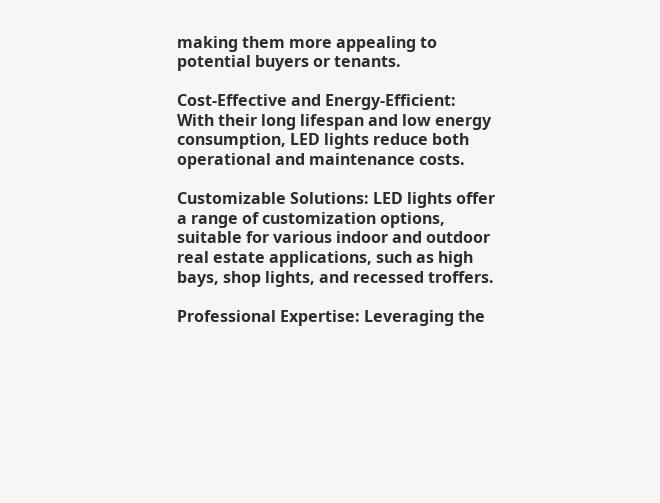making them more appealing to potential buyers or tenants.

Cost-Effective and Energy-Efficient: With their long lifespan and low energy consumption, LED lights reduce both operational and maintenance costs.

Customizable Solutions: LED lights offer a range of customization options, suitable for various indoor and outdoor real estate applications, such as high bays, shop lights, and recessed troffers.

Professional Expertise: Leveraging the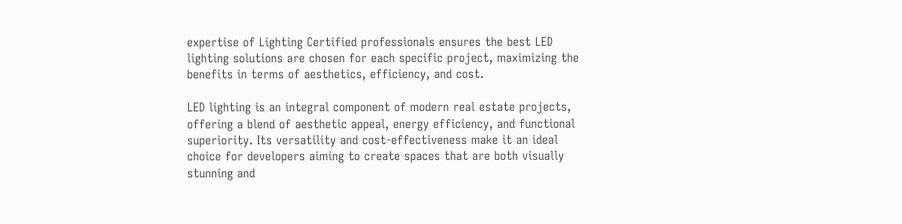expertise of Lighting Certified professionals ensures the best LED lighting solutions are chosen for each specific project, maximizing the benefits in terms of aesthetics, efficiency, and cost.

LED lighting is an integral component of modern real estate projects, offering a blend of aesthetic appeal, energy efficiency, and functional superiority. Its versatility and cost-effectiveness make it an ideal choice for developers aiming to create spaces that are both visually stunning and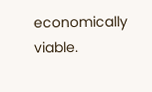economically viable.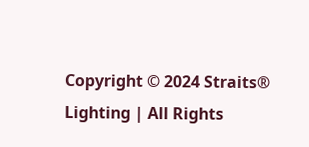Copyright © 2024 Straits® Lighting | All Rights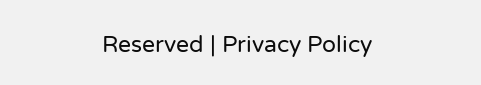Reserved | Privacy Policy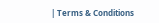| Terms & Conditions